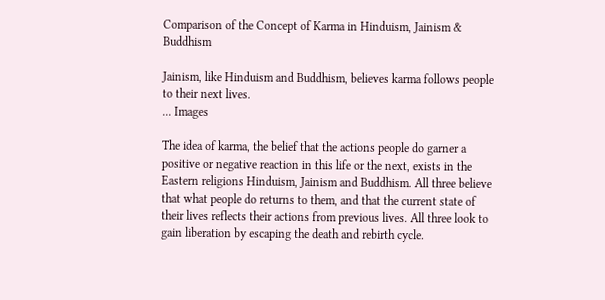Comparison of the Concept of Karma in Hinduism, Jainism & Buddhism

Jainism, like Hinduism and Buddhism, believes karma follows people to their next lives.
... Images

The idea of karma, the belief that the actions people do garner a positive or negative reaction in this life or the next, exists in the Eastern religions Hinduism, Jainism and Buddhism. All three believe that what people do returns to them, and that the current state of their lives reflects their actions from previous lives. All three look to gain liberation by escaping the death and rebirth cycle.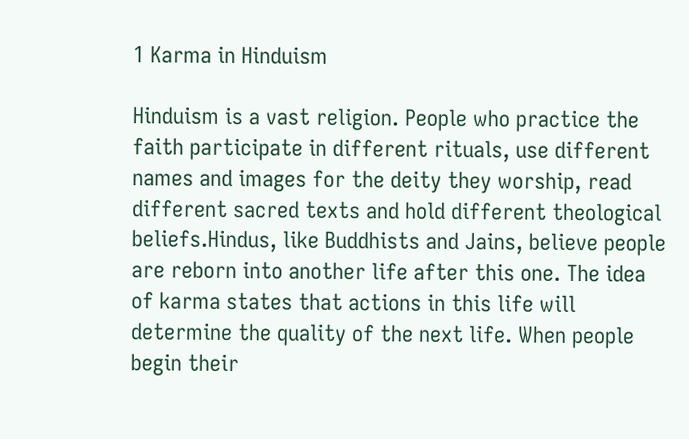1 Karma in Hinduism

Hinduism is a vast religion. People who practice the faith participate in different rituals, use different names and images for the deity they worship, read different sacred texts and hold different theological beliefs.Hindus, like Buddhists and Jains, believe people are reborn into another life after this one. The idea of karma states that actions in this life will determine the quality of the next life. When people begin their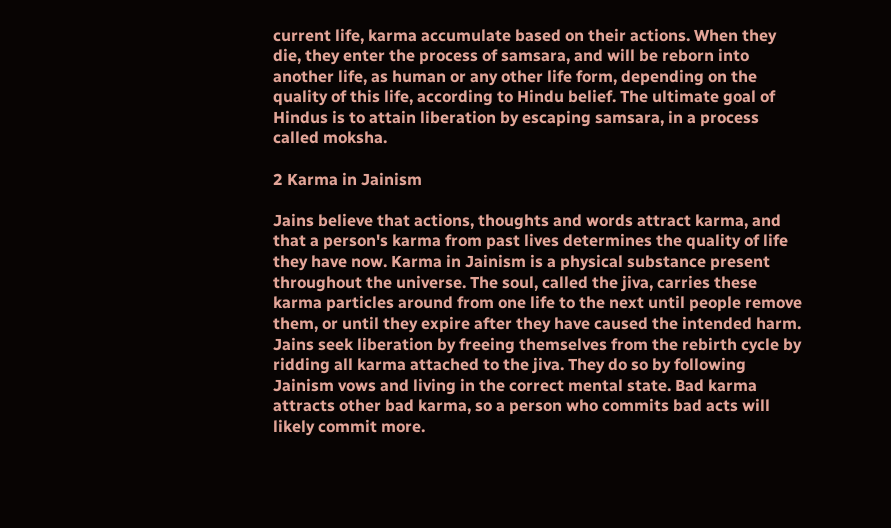current life, karma accumulate based on their actions. When they die, they enter the process of samsara, and will be reborn into another life, as human or any other life form, depending on the quality of this life, according to Hindu belief. The ultimate goal of Hindus is to attain liberation by escaping samsara, in a process called moksha.

2 Karma in Jainism

Jains believe that actions, thoughts and words attract karma, and that a person's karma from past lives determines the quality of life they have now. Karma in Jainism is a physical substance present throughout the universe. The soul, called the jiva, carries these karma particles around from one life to the next until people remove them, or until they expire after they have caused the intended harm. Jains seek liberation by freeing themselves from the rebirth cycle by ridding all karma attached to the jiva. They do so by following Jainism vows and living in the correct mental state. Bad karma attracts other bad karma, so a person who commits bad acts will likely commit more.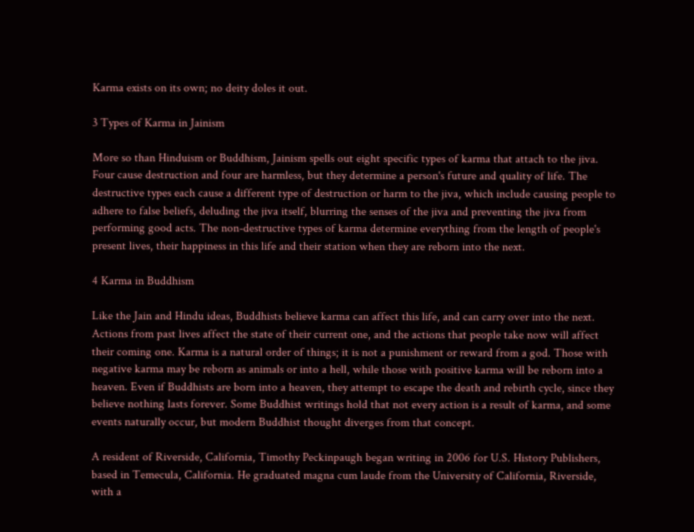Karma exists on its own; no deity doles it out.

3 Types of Karma in Jainism

More so than Hinduism or Buddhism, Jainism spells out eight specific types of karma that attach to the jiva. Four cause destruction and four are harmless, but they determine a person's future and quality of life. The destructive types each cause a different type of destruction or harm to the jiva, which include causing people to adhere to false beliefs, deluding the jiva itself, blurring the senses of the jiva and preventing the jiva from performing good acts. The non-destructive types of karma determine everything from the length of people's present lives, their happiness in this life and their station when they are reborn into the next.

4 Karma in Buddhism

Like the Jain and Hindu ideas, Buddhists believe karma can affect this life, and can carry over into the next. Actions from past lives affect the state of their current one, and the actions that people take now will affect their coming one. Karma is a natural order of things; it is not a punishment or reward from a god. Those with negative karma may be reborn as animals or into a hell, while those with positive karma will be reborn into a heaven. Even if Buddhists are born into a heaven, they attempt to escape the death and rebirth cycle, since they believe nothing lasts forever. Some Buddhist writings hold that not every action is a result of karma, and some events naturally occur, but modern Buddhist thought diverges from that concept.

A resident of Riverside, California, Timothy Peckinpaugh began writing in 2006 for U.S. History Publishers, based in Temecula, California. He graduated magna cum laude from the University of California, Riverside, with a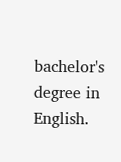bachelor's degree in English.